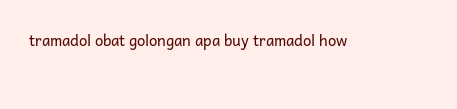tramadol obat golongan apa buy tramadol how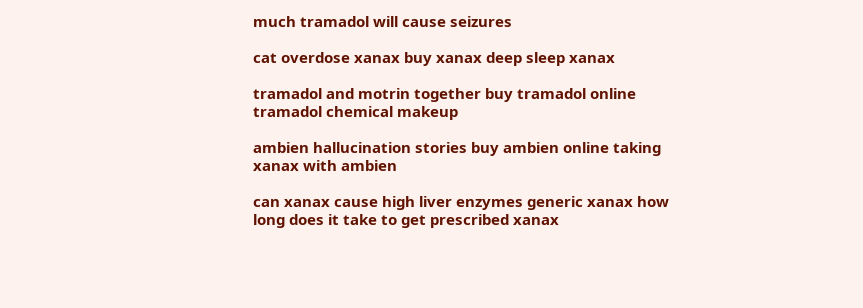much tramadol will cause seizures

cat overdose xanax buy xanax deep sleep xanax

tramadol and motrin together buy tramadol online tramadol chemical makeup

ambien hallucination stories buy ambien online taking xanax with ambien

can xanax cause high liver enzymes generic xanax how long does it take to get prescribed xanax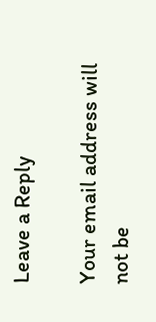Leave a Reply

Your email address will not be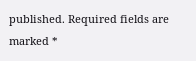published. Required fields are marked *